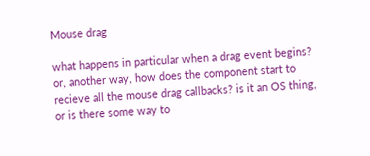Mouse drag

what happens in particular when a drag event begins? or, another way, how does the component start to recieve all the mouse drag callbacks? is it an OS thing, or is there some way to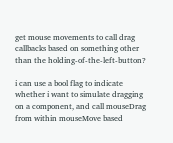get mouse movements to call drag callbacks based on something other than the holding-of-the-left-button?

i can use a bool flag to indicate whether i want to simulate dragging on a component, and call mouseDrag from within mouseMove based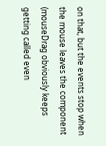on that, but the events stop when the mouse leaves the component (mouseDrag obviously keeps getting called even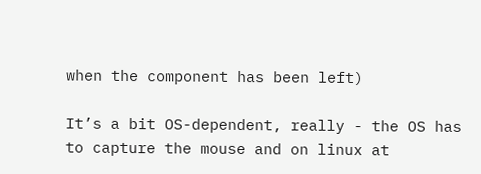when the component has been left)

It’s a bit OS-dependent, really - the OS has to capture the mouse and on linux at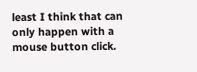least I think that can only happen with a mouse button click.